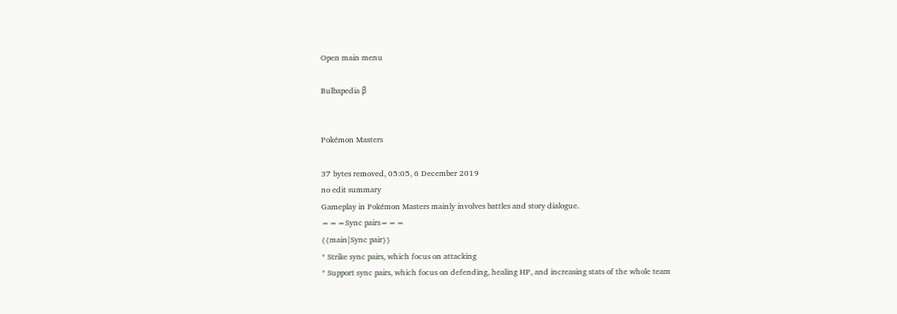Open main menu

Bulbapedia β


Pokémon Masters

37 bytes removed, 05:05, 6 December 2019
no edit summary
Gameplay in Pokémon Masters mainly involves battles and story dialogue.
===Sync pairs===
{{main|Sync pair}}
* Strike sync pairs, which focus on attacking
* Support sync pairs, which focus on defending, healing HP, and increasing stats of the whole team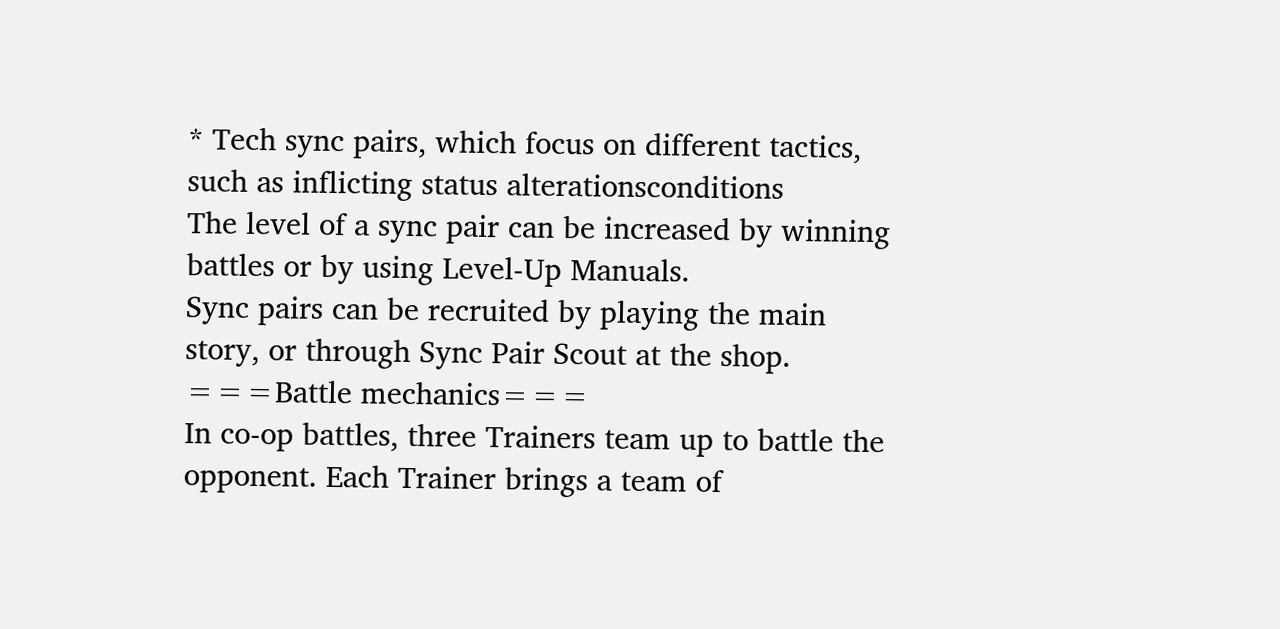* Tech sync pairs, which focus on different tactics, such as inflicting status alterationsconditions
The level of a sync pair can be increased by winning battles or by using Level-Up Manuals.
Sync pairs can be recruited by playing the main story, or through Sync Pair Scout at the shop.
===Battle mechanics===
In co-op battles, three Trainers team up to battle the opponent. Each Trainer brings a team of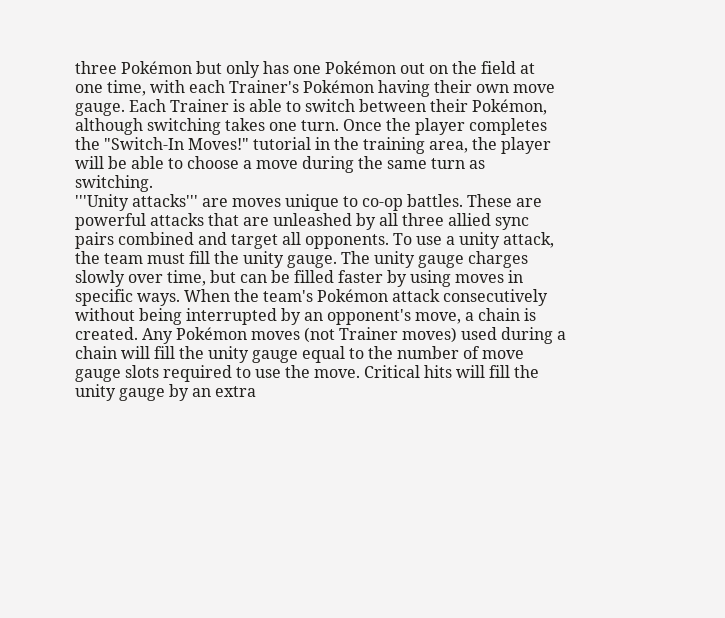three Pokémon but only has one Pokémon out on the field at one time, with each Trainer's Pokémon having their own move gauge. Each Trainer is able to switch between their Pokémon, although switching takes one turn. Once the player completes the "Switch-In Moves!" tutorial in the training area, the player will be able to choose a move during the same turn as switching.
'''Unity attacks''' are moves unique to co-op battles. These are powerful attacks that are unleashed by all three allied sync pairs combined and target all opponents. To use a unity attack, the team must fill the unity gauge. The unity gauge charges slowly over time, but can be filled faster by using moves in specific ways. When the team's Pokémon attack consecutively without being interrupted by an opponent's move, a chain is created. Any Pokémon moves (not Trainer moves) used during a chain will fill the unity gauge equal to the number of move gauge slots required to use the move. Critical hits will fill the unity gauge by an extra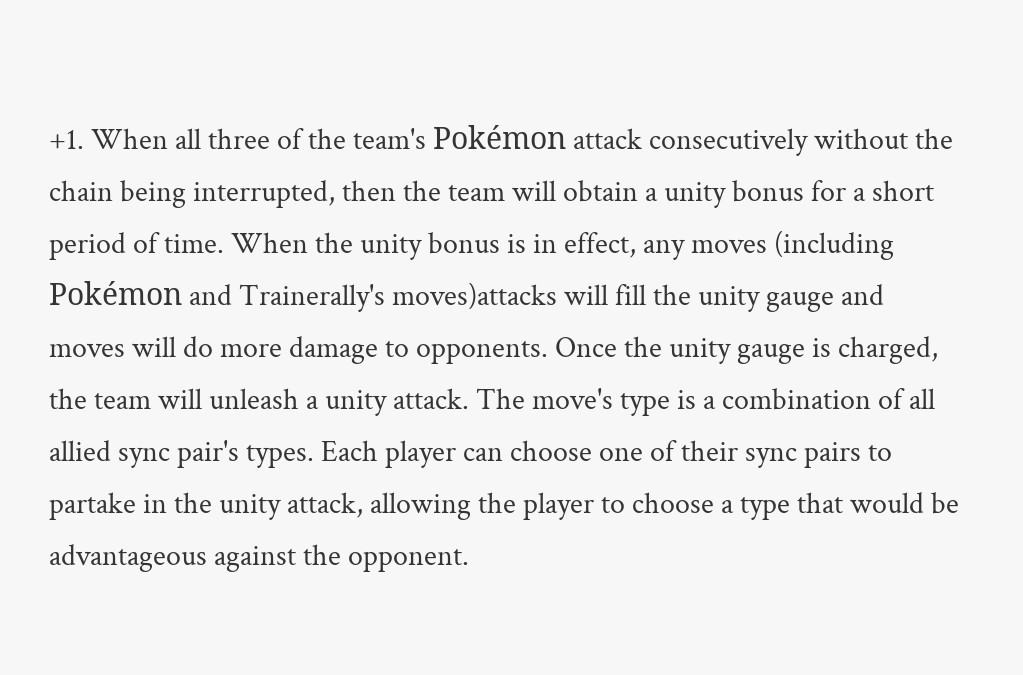+1. When all three of the team's Pokémon attack consecutively without the chain being interrupted, then the team will obtain a unity bonus for a short period of time. When the unity bonus is in effect, any moves (including Pokémon and Trainerally's moves)attacks will fill the unity gauge and moves will do more damage to opponents. Once the unity gauge is charged, the team will unleash a unity attack. The move's type is a combination of all allied sync pair's types. Each player can choose one of their sync pairs to partake in the unity attack, allowing the player to choose a type that would be advantageous against the opponent.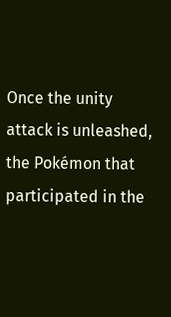Once the unity attack is unleashed, the Pokémon that participated in the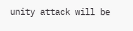unity attack will be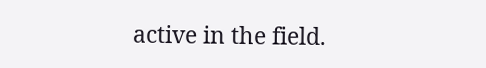active in the field.